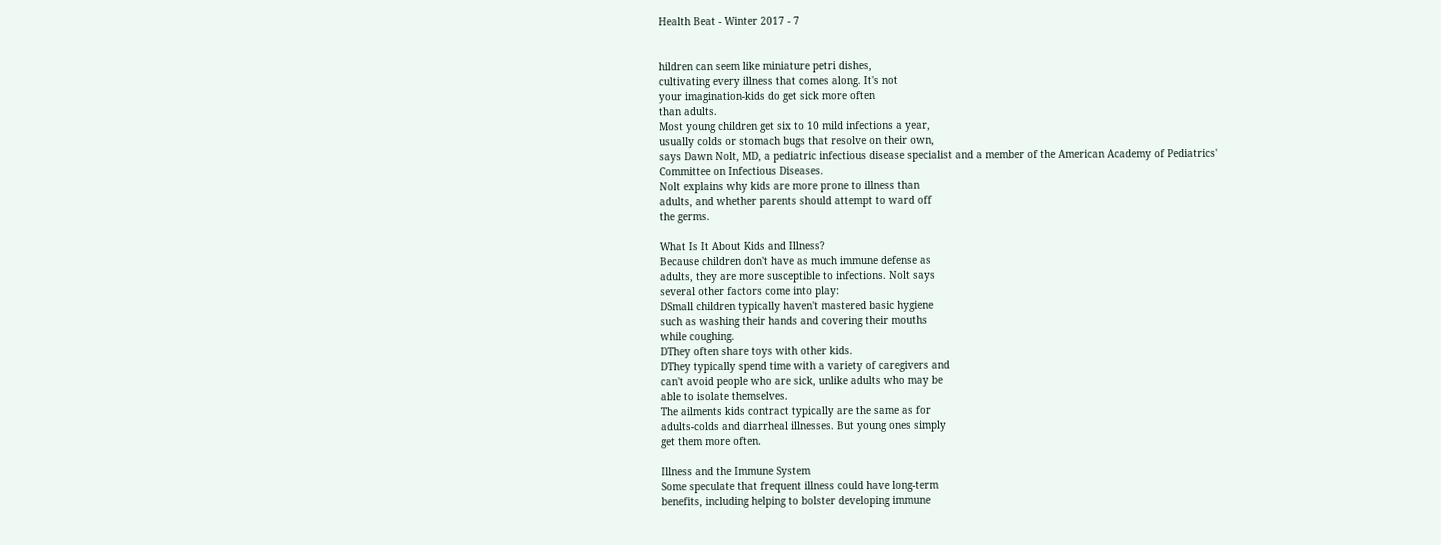Health Beat - Winter 2017 - 7


hildren can seem like miniature petri dishes,
cultivating every illness that comes along. It's not
your imagination-kids do get sick more often
than adults.
Most young children get six to 10 mild infections a year,
usually colds or stomach bugs that resolve on their own,
says Dawn Nolt, MD, a pediatric infectious disease specialist and a member of the American Academy of Pediatrics'
Committee on Infectious Diseases.
Nolt explains why kids are more prone to illness than
adults, and whether parents should attempt to ward off
the germs.

What Is It About Kids and Illness?
Because children don't have as much immune defense as
adults, they are more susceptible to infections. Nolt says
several other factors come into play:
DSmall children typically haven't mastered basic hygiene
such as washing their hands and covering their mouths
while coughing.
DThey often share toys with other kids.
DThey typically spend time with a variety of caregivers and
can't avoid people who are sick, unlike adults who may be
able to isolate themselves.
The ailments kids contract typically are the same as for
adults-colds and diarrheal illnesses. But young ones simply
get them more often.

Illness and the Immune System
Some speculate that frequent illness could have long-term
benefits, including helping to bolster developing immune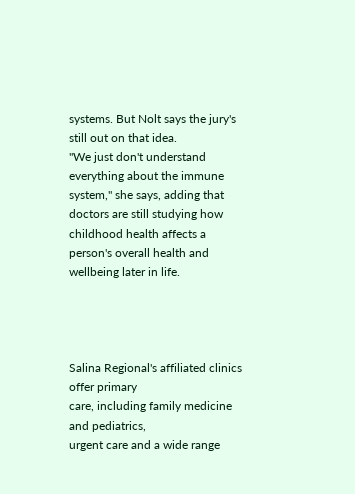systems. But Nolt says the jury's still out on that idea.
"We just don't understand everything about the immune
system," she says, adding that doctors are still studying how
childhood health affects a person's overall health and wellbeing later in life.




Salina Regional's affiliated clinics offer primary
care, including family medicine and pediatrics,
urgent care and a wide range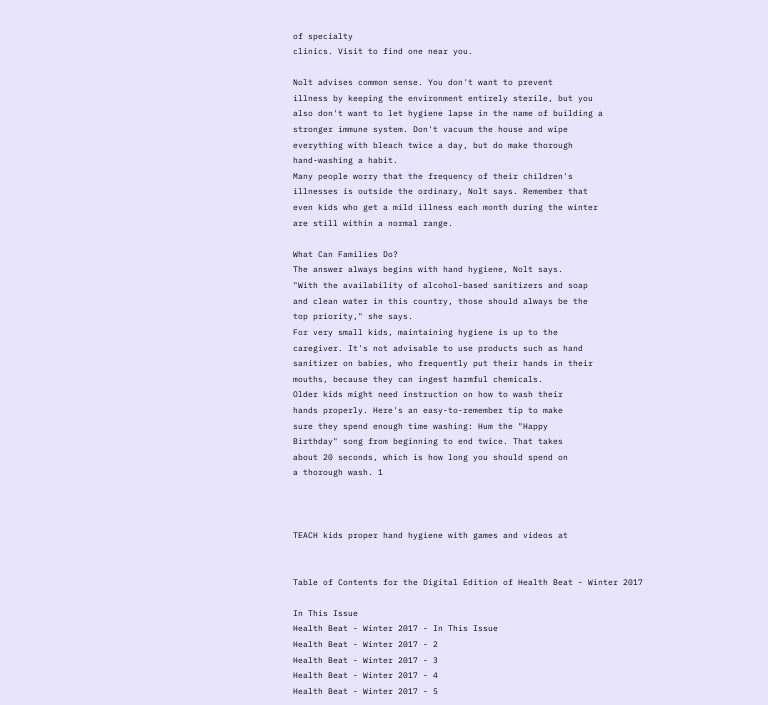of specialty
clinics. Visit to find one near you.

Nolt advises common sense. You don't want to prevent
illness by keeping the environment entirely sterile, but you
also don't want to let hygiene lapse in the name of building a
stronger immune system. Don't vacuum the house and wipe
everything with bleach twice a day, but do make thorough
hand-washing a habit.
Many people worry that the frequency of their children's
illnesses is outside the ordinary, Nolt says. Remember that
even kids who get a mild illness each month during the winter
are still within a normal range.

What Can Families Do?
The answer always begins with hand hygiene, Nolt says.
"With the availability of alcohol-based sanitizers and soap
and clean water in this country, those should always be the
top priority," she says.
For very small kids, maintaining hygiene is up to the
caregiver. It's not advisable to use products such as hand
sanitizer on babies, who frequently put their hands in their
mouths, because they can ingest harmful chemicals.
Older kids might need instruction on how to wash their
hands properly. Here's an easy-to-remember tip to make
sure they spend enough time washing: Hum the "Happy
Birthday" song from beginning to end twice. That takes
about 20 seconds, which is how long you should spend on
a thorough wash. 1



TEACH kids proper hand hygiene with games and videos at


Table of Contents for the Digital Edition of Health Beat - Winter 2017

In This Issue
Health Beat - Winter 2017 - In This Issue
Health Beat - Winter 2017 - 2
Health Beat - Winter 2017 - 3
Health Beat - Winter 2017 - 4
Health Beat - Winter 2017 - 5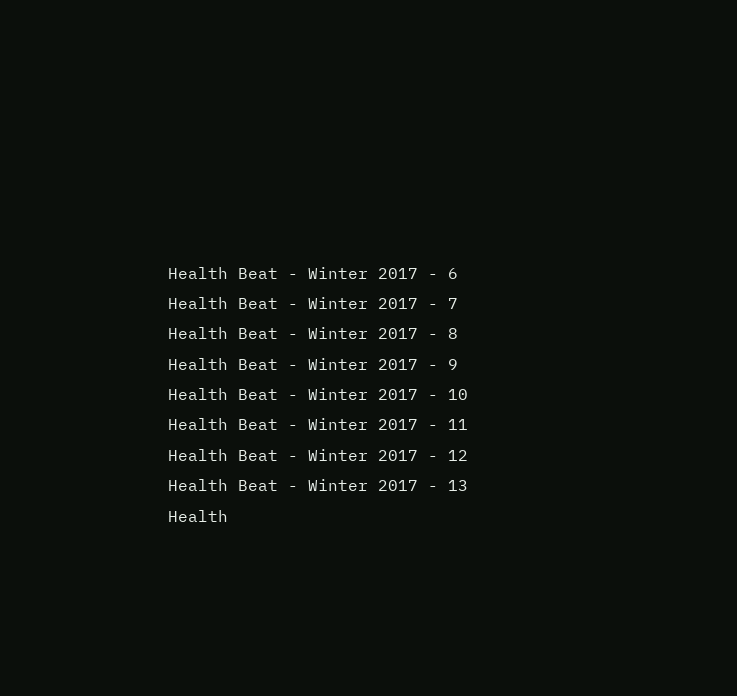Health Beat - Winter 2017 - 6
Health Beat - Winter 2017 - 7
Health Beat - Winter 2017 - 8
Health Beat - Winter 2017 - 9
Health Beat - Winter 2017 - 10
Health Beat - Winter 2017 - 11
Health Beat - Winter 2017 - 12
Health Beat - Winter 2017 - 13
Health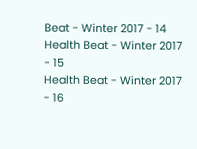Beat - Winter 2017 - 14
Health Beat - Winter 2017 - 15
Health Beat - Winter 2017 - 16